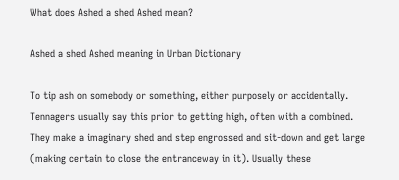What does Ashed a shed Ashed mean?

Ashed a shed Ashed meaning in Urban Dictionary

To tip ash on somebody or something, either purposely or accidentally. Tennagers usually say this prior to getting high, often with a combined. They make a imaginary shed and step engrossed and sit-down and get large (making certain to close the entranceway in it). Usually these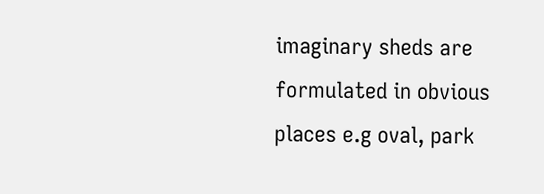imaginary sheds are formulated in obvious places e.g oval, park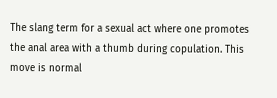The slang term for a sexual act where one promotes the anal area with a thumb during copulation. This move is normal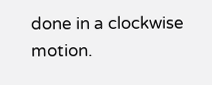done in a clockwise motion.